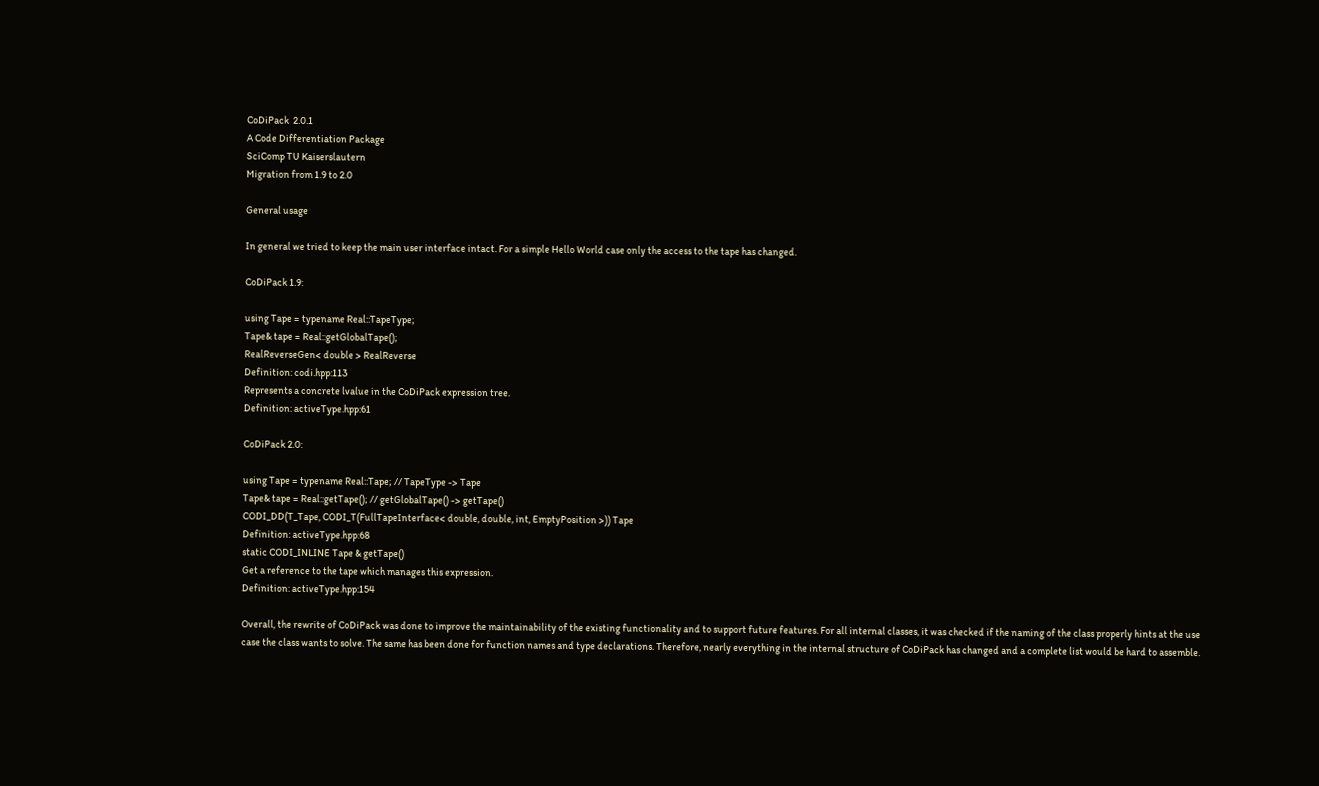CoDiPack  2.0.1
A Code Differentiation Package
SciComp TU Kaiserslautern
Migration from 1.9 to 2.0

General usage

In general we tried to keep the main user interface intact. For a simple Hello World case only the access to the tape has changed.

CoDiPack 1.9:

using Tape = typename Real::TapeType;
Tape& tape = Real::getGlobalTape();
RealReverseGen< double > RealReverse
Definition: codi.hpp:113
Represents a concrete lvalue in the CoDiPack expression tree.
Definition: activeType.hpp:61

CoDiPack 2.0:

using Tape = typename Real::Tape; // TapeType -> Tape
Tape& tape = Real::getTape(); // getGlobalTape() -> getTape()
CODI_DD(T_Tape, CODI_T(FullTapeInterface< double, double, int, EmptyPosition >)) Tape
Definition: activeType.hpp:68
static CODI_INLINE Tape & getTape()
Get a reference to the tape which manages this expression.
Definition: activeType.hpp:154

Overall, the rewrite of CoDiPack was done to improve the maintainability of the existing functionality and to support future features. For all internal classes, it was checked if the naming of the class properly hints at the use case the class wants to solve. The same has been done for function names and type declarations. Therefore, nearly everything in the internal structure of CoDiPack has changed and a complete list would be hard to assemble.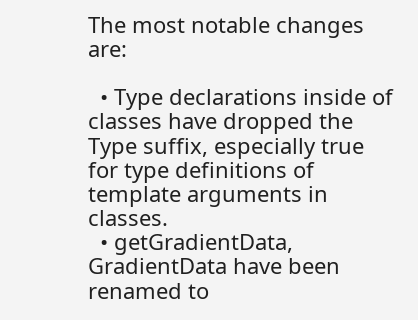The most notable changes are:

  • Type declarations inside of classes have dropped the Type suffix, especially true for type definitions of template arguments in classes.
  • getGradientData, GradientData have been renamed to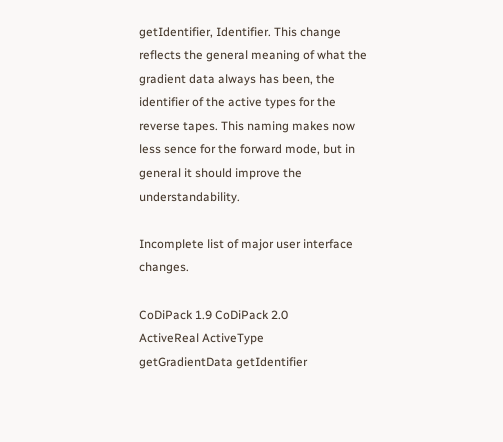getIdentifier, Identifier. This change reflects the general meaning of what the gradient data always has been, the identifier of the active types for the reverse tapes. This naming makes now less sence for the forward mode, but in general it should improve the understandability.

Incomplete list of major user interface changes.

CoDiPack 1.9 CoDiPack 2.0
ActiveReal ActiveType
getGradientData getIdentifier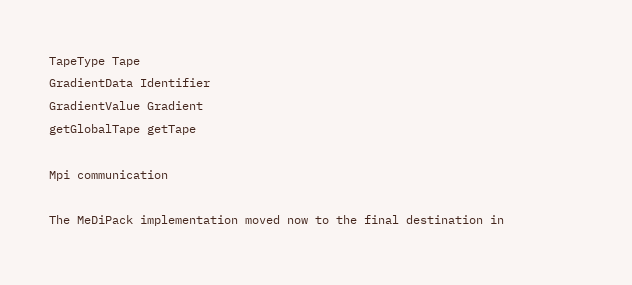TapeType Tape
GradientData Identifier
GradientValue Gradient
getGlobalTape getTape

Mpi communication

The MeDiPack implementation moved now to the final destination in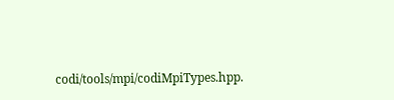codi/tools/mpi/codiMpiTypes.hpp.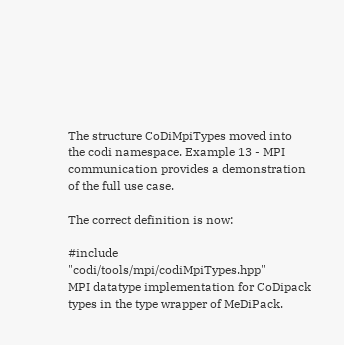The structure CoDiMpiTypes moved into the codi namespace. Example 13 - MPI communication provides a demonstration of the full use case.

The correct definition is now:

#include "codi/tools/mpi/codiMpiTypes.hpp"
MPI datatype implementation for CoDipack types in the type wrapper of MeDiPack.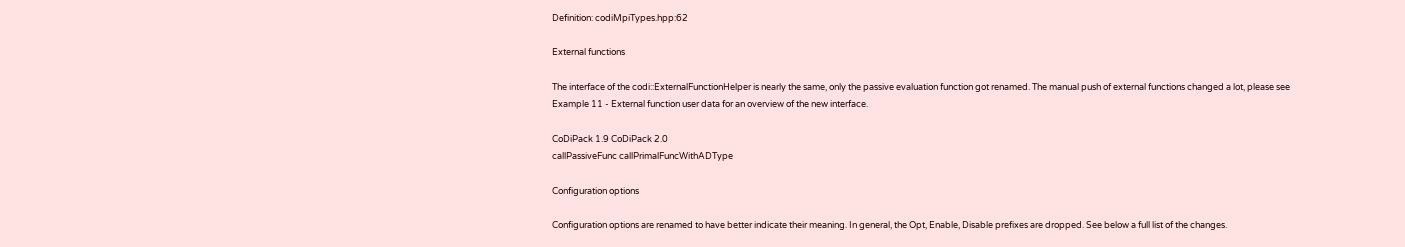Definition: codiMpiTypes.hpp:62

External functions

The interface of the codi::ExternalFunctionHelper is nearly the same, only the passive evaluation function got renamed. The manual push of external functions changed a lot, please see Example 11 - External function user data for an overview of the new interface.

CoDiPack 1.9 CoDiPack 2.0
callPassiveFunc callPrimalFuncWithADType

Configuration options

Configuration options are renamed to have better indicate their meaning. In general, the Opt, Enable, Disable prefixes are dropped. See below a full list of the changes.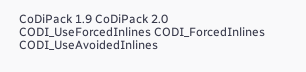CoDiPack 1.9 CoDiPack 2.0
CODI_UseForcedInlines CODI_ForcedInlines
CODI_UseAvoidedInlines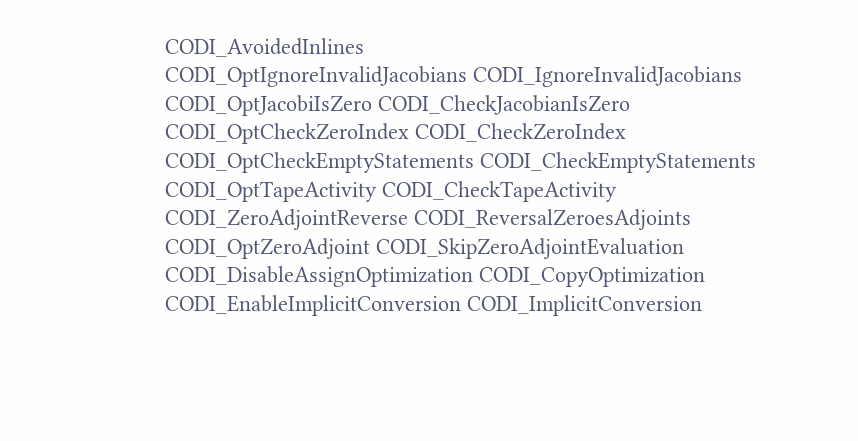CODI_AvoidedInlines
CODI_OptIgnoreInvalidJacobians CODI_IgnoreInvalidJacobians
CODI_OptJacobiIsZero CODI_CheckJacobianIsZero
CODI_OptCheckZeroIndex CODI_CheckZeroIndex
CODI_OptCheckEmptyStatements CODI_CheckEmptyStatements
CODI_OptTapeActivity CODI_CheckTapeActivity
CODI_ZeroAdjointReverse CODI_ReversalZeroesAdjoints
CODI_OptZeroAdjoint CODI_SkipZeroAdjointEvaluation
CODI_DisableAssignOptimization CODI_CopyOptimization
CODI_EnableImplicitConversion CODI_ImplicitConversion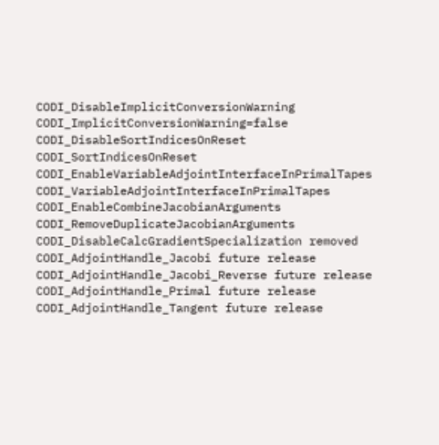CODI_DisableImplicitConversionWarning CODI_ImplicitConversionWarning=false
CODI_DisableSortIndicesOnReset CODI_SortIndicesOnReset
CODI_EnableVariableAdjointInterfaceInPrimalTapes CODI_VariableAdjointInterfaceInPrimalTapes
CODI_EnableCombineJacobianArguments CODI_RemoveDuplicateJacobianArguments
CODI_DisableCalcGradientSpecialization removed
CODI_AdjointHandle_Jacobi future release
CODI_AdjointHandle_Jacobi_Reverse future release
CODI_AdjointHandle_Primal future release
CODI_AdjointHandle_Tangent future release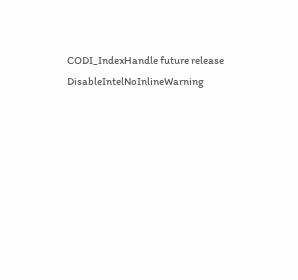CODI_IndexHandle future release
DisableIntelNoInlineWarning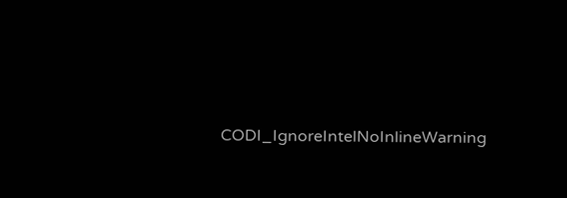CODI_IgnoreIntelNoInlineWarning